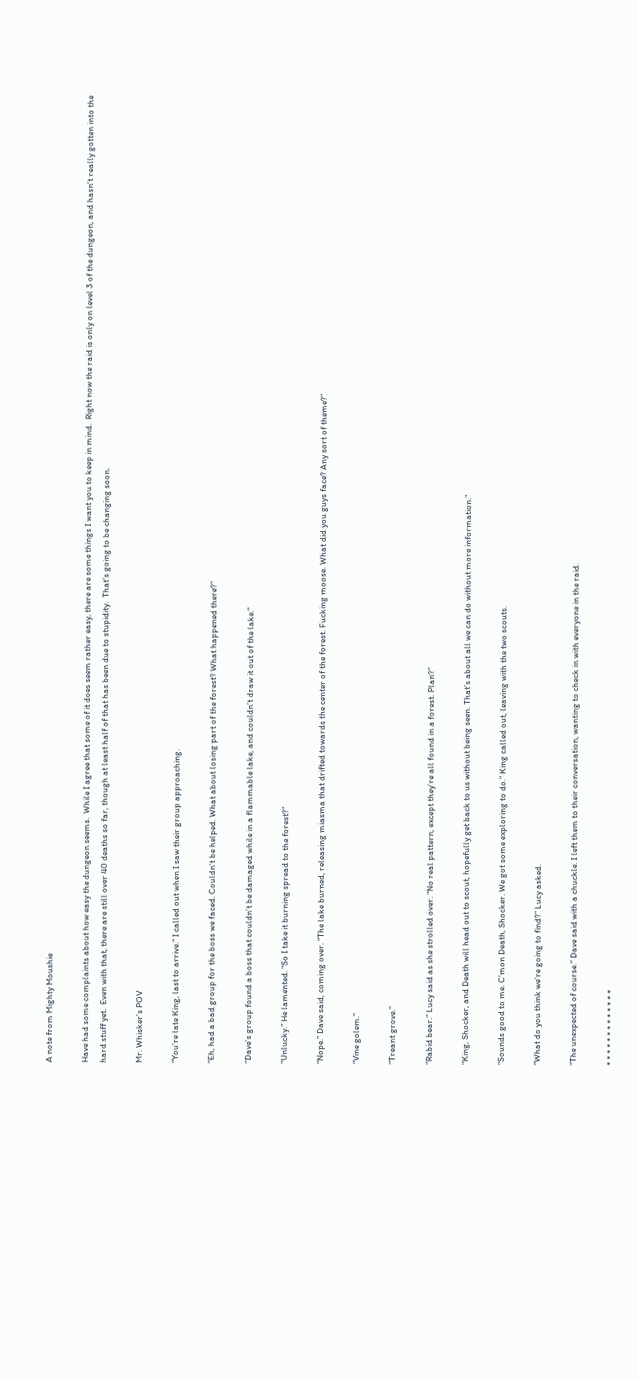A note from Mighty Moushie

Have had some complaints about how easy the dungeon seems.  While I agree that some of it does seem rather easy, there are some things I want you to keep in mind.  Right now the raid is only on level 3 of the dungeon, and hasn't really gotten into the hard stuff yet.  Even with that, there are still over 40 deaths so far, though at least half of that has been due to stupidity.  That's going to be changing soon.

Mr. Whisker’s POV

“You’re late King, last to arrive.” I called out when I saw their group approaching.

“Eh, had a bad group for the boss we faced. Couldn’t be helped. What about losing part of the forest? What happened there?”

“Dave’s group found a boss that couldn’t be damaged while in a flammable lake, and couldn’t draw it out of the lake.”

“Unlucky.” He lamented. “So I take it burning spread to the forest?”

“Nope.” Dave said, coming over. “The lake burned, releasing miasma that drifted towards the center of the forest. Fucking moose. What did you guys face? Any sort of theme?”

“Vine golem.”

“Treant grove.”

“Rabid bear.” Lucy said as she strolled over. “No real pattern, except they’re all found in a forest. Plan?”

“King, Shocker, and Death will head out to scout, hopefully get back to us without being seen. That’s about all we can do without more information.”

“Sounds good to me. C’mon Death, Shocker. We got some exploring to do.” King called out, leaving with the two scouts.

“What do you think we’re going to find?” Lucy asked.

“The unexpected of course.” Dave said with a chuckle. I left them to their conversation, wanting to check in with everyone in the raid.

* * * * * * * * * * * * *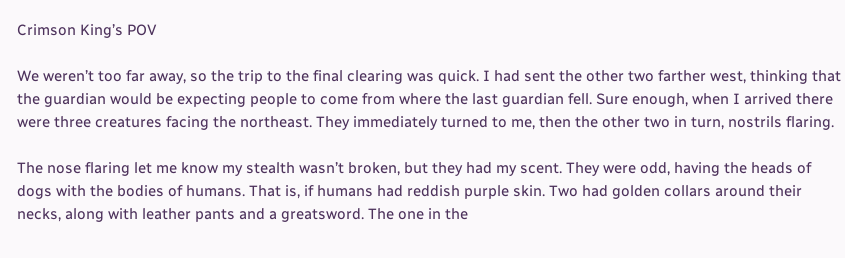Crimson King’s POV

We weren’t too far away, so the trip to the final clearing was quick. I had sent the other two farther west, thinking that the guardian would be expecting people to come from where the last guardian fell. Sure enough, when I arrived there were three creatures facing the northeast. They immediately turned to me, then the other two in turn, nostrils flaring.

The nose flaring let me know my stealth wasn’t broken, but they had my scent. They were odd, having the heads of dogs with the bodies of humans. That is, if humans had reddish purple skin. Two had golden collars around their necks, along with leather pants and a greatsword. The one in the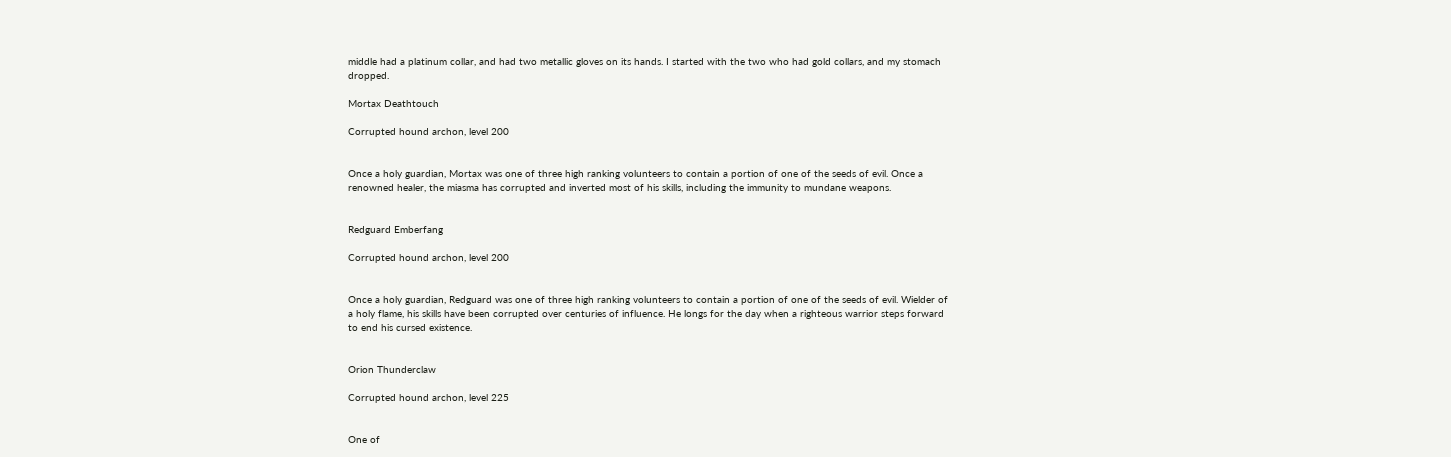middle had a platinum collar, and had two metallic gloves on its hands. I started with the two who had gold collars, and my stomach dropped.

Mortax Deathtouch

Corrupted hound archon, level 200


Once a holy guardian, Mortax was one of three high ranking volunteers to contain a portion of one of the seeds of evil. Once a renowned healer, the miasma has corrupted and inverted most of his skills, including the immunity to mundane weapons.


Redguard Emberfang

Corrupted hound archon, level 200


Once a holy guardian, Redguard was one of three high ranking volunteers to contain a portion of one of the seeds of evil. Wielder of a holy flame, his skills have been corrupted over centuries of influence. He longs for the day when a righteous warrior steps forward to end his cursed existence.


Orion Thunderclaw

Corrupted hound archon, level 225


One of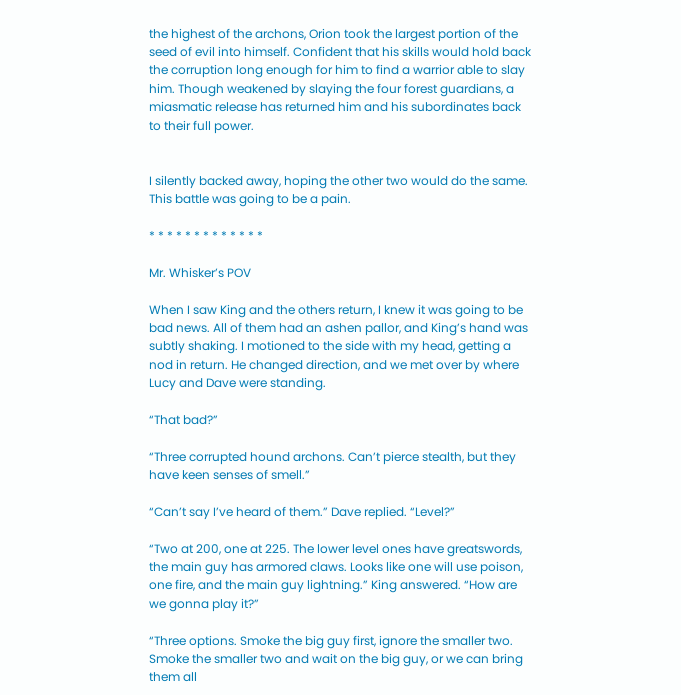the highest of the archons, Orion took the largest portion of the seed of evil into himself. Confident that his skills would hold back the corruption long enough for him to find a warrior able to slay him. Though weakened by slaying the four forest guardians, a miasmatic release has returned him and his subordinates back to their full power.


I silently backed away, hoping the other two would do the same. This battle was going to be a pain.

* * * * * * * * * * * * *

Mr. Whisker’s POV

When I saw King and the others return, I knew it was going to be bad news. All of them had an ashen pallor, and King’s hand was subtly shaking. I motioned to the side with my head, getting a nod in return. He changed direction, and we met over by where Lucy and Dave were standing.

“That bad?”

“Three corrupted hound archons. Can’t pierce stealth, but they have keen senses of smell.”

“Can’t say I’ve heard of them.” Dave replied. “Level?”

“Two at 200, one at 225. The lower level ones have greatswords, the main guy has armored claws. Looks like one will use poison, one fire, and the main guy lightning.” King answered. “How are we gonna play it?”

“Three options. Smoke the big guy first, ignore the smaller two. Smoke the smaller two and wait on the big guy, or we can bring them all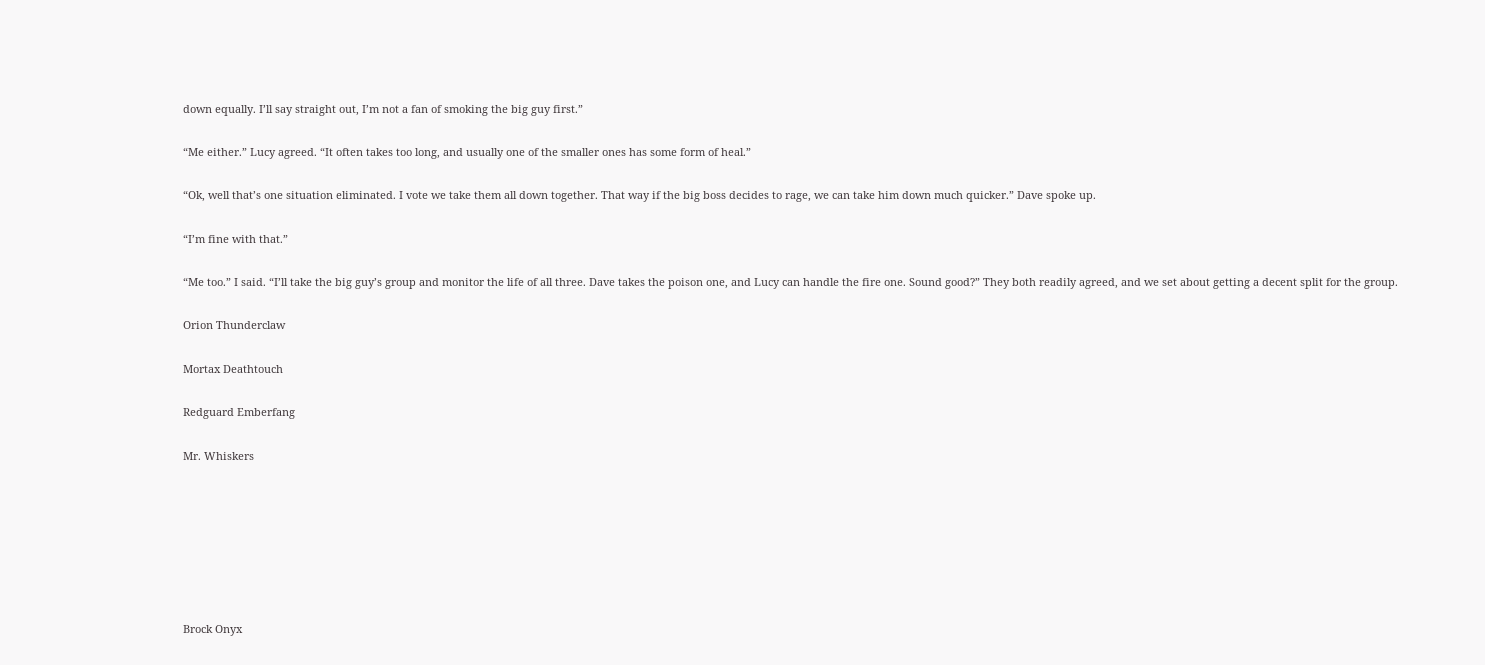down equally. I’ll say straight out, I’m not a fan of smoking the big guy first.”

“Me either.” Lucy agreed. “It often takes too long, and usually one of the smaller ones has some form of heal.”

“Ok, well that’s one situation eliminated. I vote we take them all down together. That way if the big boss decides to rage, we can take him down much quicker.” Dave spoke up.

“I’m fine with that.”

“Me too.” I said. “I’ll take the big guy’s group and monitor the life of all three. Dave takes the poison one, and Lucy can handle the fire one. Sound good?” They both readily agreed, and we set about getting a decent split for the group.

Orion Thunderclaw

Mortax Deathtouch

Redguard Emberfang

Mr. Whiskers







Brock Onyx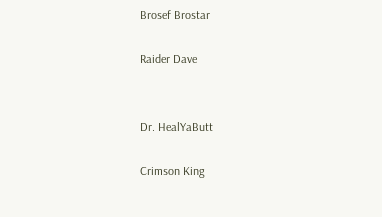Brosef Brostar

Raider Dave


Dr. HealYaButt

Crimson King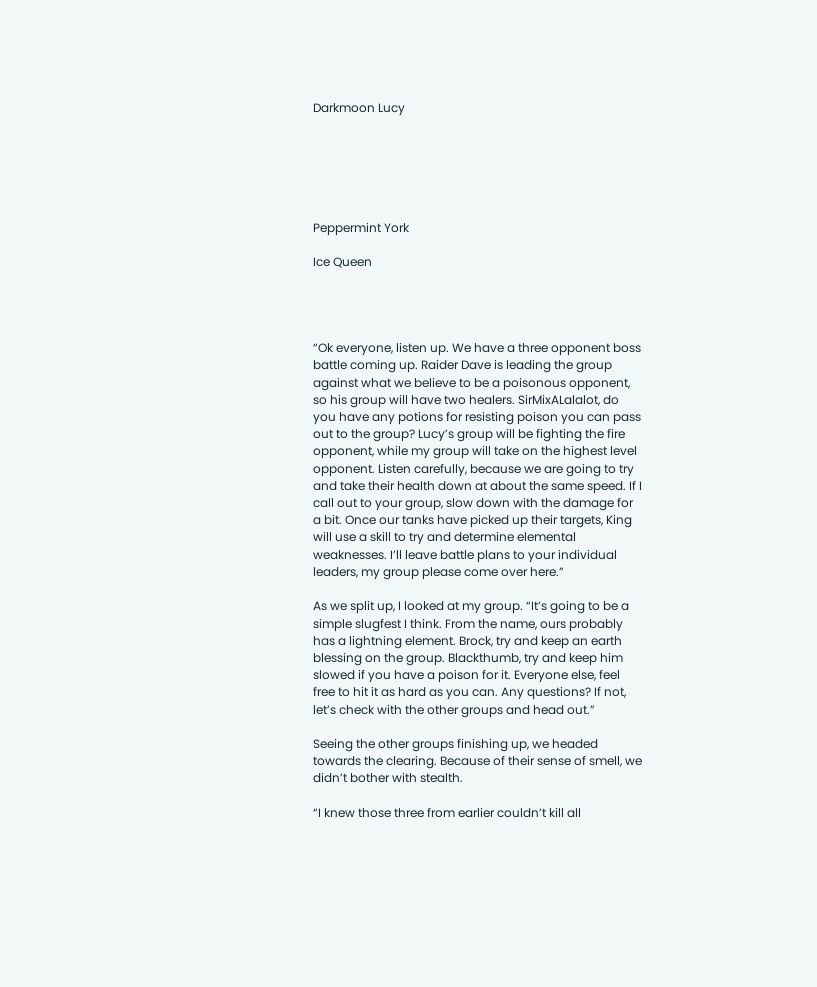Darkmoon Lucy






Peppermint York

Ice Queen




“Ok everyone, listen up. We have a three opponent boss battle coming up. Raider Dave is leading the group against what we believe to be a poisonous opponent, so his group will have two healers. SirMixALalalot, do you have any potions for resisting poison you can pass out to the group? Lucy’s group will be fighting the fire opponent, while my group will take on the highest level opponent. Listen carefully, because we are going to try and take their health down at about the same speed. If I call out to your group, slow down with the damage for a bit. Once our tanks have picked up their targets, King will use a skill to try and determine elemental weaknesses. I’ll leave battle plans to your individual leaders, my group please come over here.”

As we split up, I looked at my group. “It’s going to be a simple slugfest I think. From the name, ours probably has a lightning element. Brock, try and keep an earth blessing on the group. Blackthumb, try and keep him slowed if you have a poison for it. Everyone else, feel free to hit it as hard as you can. Any questions? If not, let’s check with the other groups and head out.”

Seeing the other groups finishing up, we headed towards the clearing. Because of their sense of smell, we didn’t bother with stealth.

“I knew those three from earlier couldn’t kill all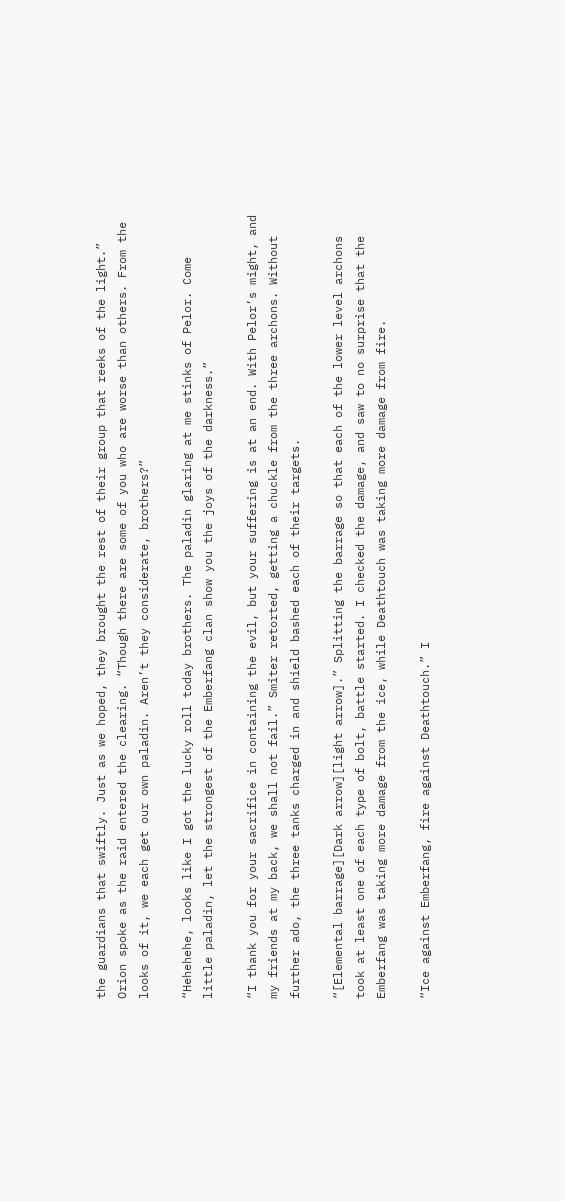the guardians that swiftly. Just as we hoped, they brought the rest of their group that reeks of the light.” Orion spoke as the raid entered the clearing. “Though there are some of you who are worse than others. From the looks of it, we each get our own paladin. Aren’t they considerate, brothers?”

“Hehehehe, looks like I got the lucky roll today brothers. The paladin glaring at me stinks of Pelor. Come little paladin, let the strongest of the Emberfang clan show you the joys of the darkness.”

“I thank you for your sacrifice in containing the evil, but your suffering is at an end. With Pelor’s might, and my friends at my back, we shall not fail.” Smiter retorted, getting a chuckle from the three archons. Without further ado, the three tanks charged in and shield bashed each of their targets.

“[Elemental barrage][Dark arrow][light arrow].” Splitting the barrage so that each of the lower level archons took at least one of each type of bolt, battle started. I checked the damage, and saw to no surprise that the Emberfang was taking more damage from the ice, while Deathtouch was taking more damage from fire.

“Ice against Emberfang, fire against Deathtouch.” I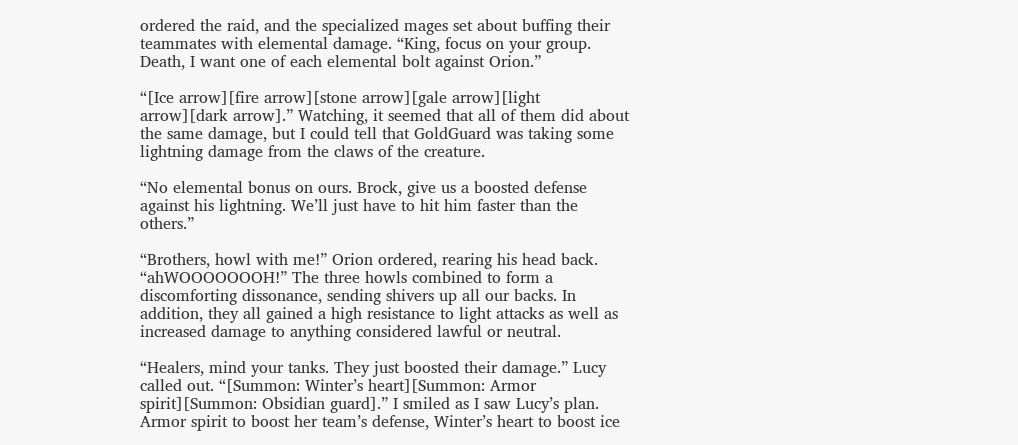ordered the raid, and the specialized mages set about buffing their teammates with elemental damage. “King, focus on your group. Death, I want one of each elemental bolt against Orion.”

“[Ice arrow][fire arrow][stone arrow][gale arrow][light arrow][dark arrow].” Watching, it seemed that all of them did about the same damage, but I could tell that GoldGuard was taking some lightning damage from the claws of the creature.

“No elemental bonus on ours. Brock, give us a boosted defense against his lightning. We’ll just have to hit him faster than the others.”

“Brothers, howl with me!” Orion ordered, rearing his head back. “ahWOOOOOOOH!” The three howls combined to form a discomforting dissonance, sending shivers up all our backs. In addition, they all gained a high resistance to light attacks as well as increased damage to anything considered lawful or neutral.

“Healers, mind your tanks. They just boosted their damage.” Lucy called out. “[Summon: Winter’s heart][Summon: Armor spirit][Summon: Obsidian guard].” I smiled as I saw Lucy’s plan. Armor spirit to boost her team’s defense, Winter’s heart to boost ice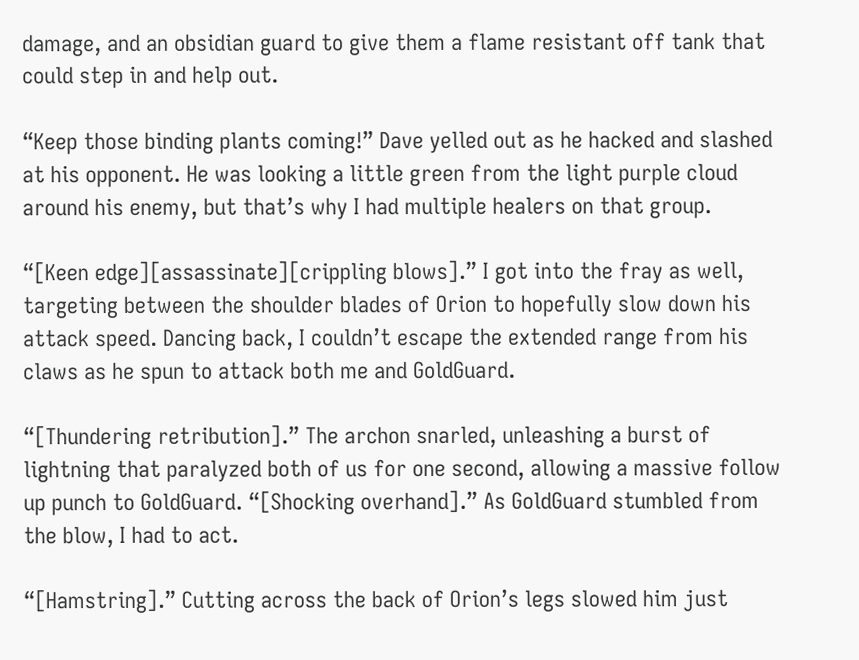damage, and an obsidian guard to give them a flame resistant off tank that could step in and help out.

“Keep those binding plants coming!” Dave yelled out as he hacked and slashed at his opponent. He was looking a little green from the light purple cloud around his enemy, but that’s why I had multiple healers on that group.

“[Keen edge][assassinate][crippling blows].” I got into the fray as well, targeting between the shoulder blades of Orion to hopefully slow down his attack speed. Dancing back, I couldn’t escape the extended range from his claws as he spun to attack both me and GoldGuard.

“[Thundering retribution].” The archon snarled, unleashing a burst of lightning that paralyzed both of us for one second, allowing a massive follow up punch to GoldGuard. “[Shocking overhand].” As GoldGuard stumbled from the blow, I had to act.

“[Hamstring].” Cutting across the back of Orion’s legs slowed him just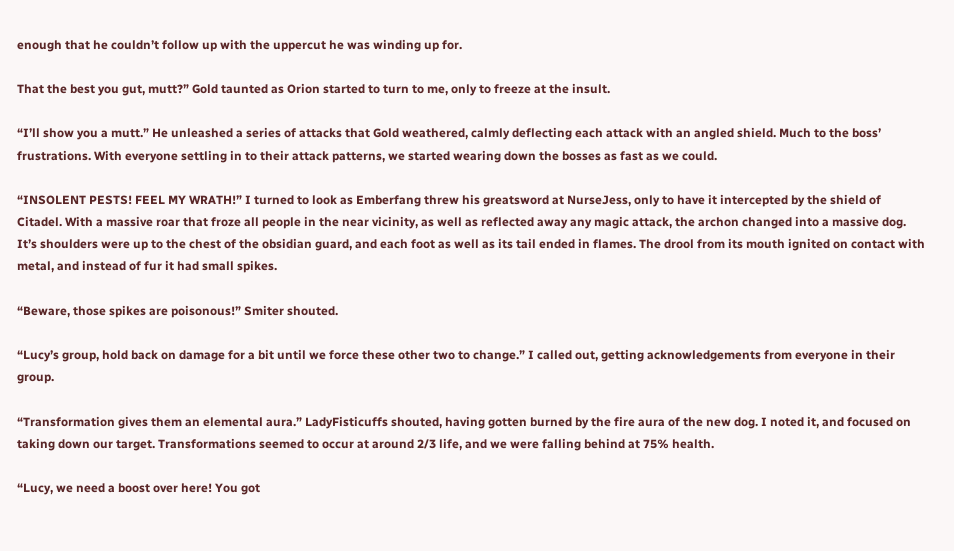enough that he couldn’t follow up with the uppercut he was winding up for.

That the best you gut, mutt?” Gold taunted as Orion started to turn to me, only to freeze at the insult.

“I’ll show you a mutt.” He unleashed a series of attacks that Gold weathered, calmly deflecting each attack with an angled shield. Much to the boss’ frustrations. With everyone settling in to their attack patterns, we started wearing down the bosses as fast as we could.

“INSOLENT PESTS! FEEL MY WRATH!” I turned to look as Emberfang threw his greatsword at NurseJess, only to have it intercepted by the shield of Citadel. With a massive roar that froze all people in the near vicinity, as well as reflected away any magic attack, the archon changed into a massive dog. It’s shoulders were up to the chest of the obsidian guard, and each foot as well as its tail ended in flames. The drool from its mouth ignited on contact with metal, and instead of fur it had small spikes.

“Beware, those spikes are poisonous!” Smiter shouted.

“Lucy’s group, hold back on damage for a bit until we force these other two to change.” I called out, getting acknowledgements from everyone in their group.

“Transformation gives them an elemental aura.” LadyFisticuffs shouted, having gotten burned by the fire aura of the new dog. I noted it, and focused on taking down our target. Transformations seemed to occur at around 2/3 life, and we were falling behind at 75% health.

“Lucy, we need a boost over here! You got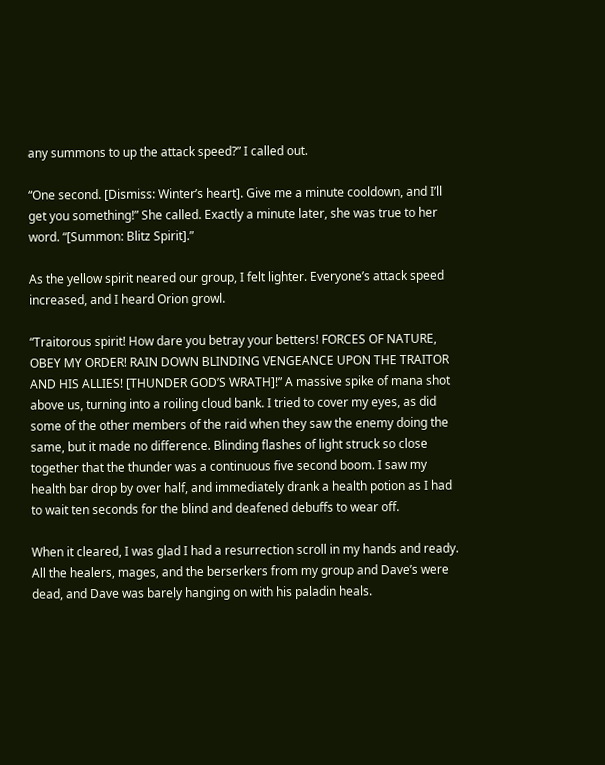any summons to up the attack speed?” I called out.

“One second. [Dismiss: Winter’s heart]. Give me a minute cooldown, and I’ll get you something!” She called. Exactly a minute later, she was true to her word. “[Summon: Blitz Spirit].”

As the yellow spirit neared our group, I felt lighter. Everyone’s attack speed increased, and I heard Orion growl.

“Traitorous spirit! How dare you betray your betters! FORCES OF NATURE, OBEY MY ORDER! RAIN DOWN BLINDING VENGEANCE UPON THE TRAITOR AND HIS ALLIES! [THUNDER GOD’S WRATH]!” A massive spike of mana shot above us, turning into a roiling cloud bank. I tried to cover my eyes, as did some of the other members of the raid when they saw the enemy doing the same, but it made no difference. Blinding flashes of light struck so close together that the thunder was a continuous five second boom. I saw my health bar drop by over half, and immediately drank a health potion as I had to wait ten seconds for the blind and deafened debuffs to wear off.

When it cleared, I was glad I had a resurrection scroll in my hands and ready. All the healers, mages, and the berserkers from my group and Dave’s were dead, and Dave was barely hanging on with his paladin heals.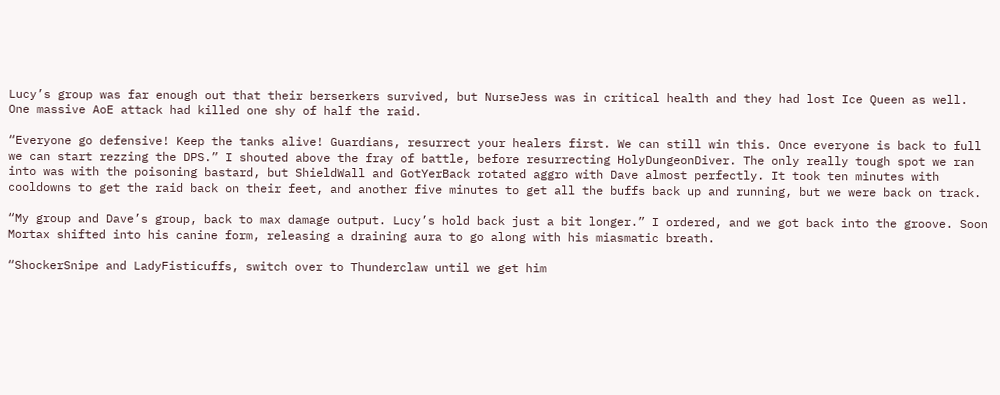Lucy’s group was far enough out that their berserkers survived, but NurseJess was in critical health and they had lost Ice Queen as well. One massive AoE attack had killed one shy of half the raid.

“Everyone go defensive! Keep the tanks alive! Guardians, resurrect your healers first. We can still win this. Once everyone is back to full we can start rezzing the DPS.” I shouted above the fray of battle, before resurrecting HolyDungeonDiver. The only really tough spot we ran into was with the poisoning bastard, but ShieldWall and GotYerBack rotated aggro with Dave almost perfectly. It took ten minutes with cooldowns to get the raid back on their feet, and another five minutes to get all the buffs back up and running, but we were back on track.

“My group and Dave’s group, back to max damage output. Lucy’s hold back just a bit longer.” I ordered, and we got back into the groove. Soon Mortax shifted into his canine form, releasing a draining aura to go along with his miasmatic breath.

“ShockerSnipe and LadyFisticuffs, switch over to Thunderclaw until we get him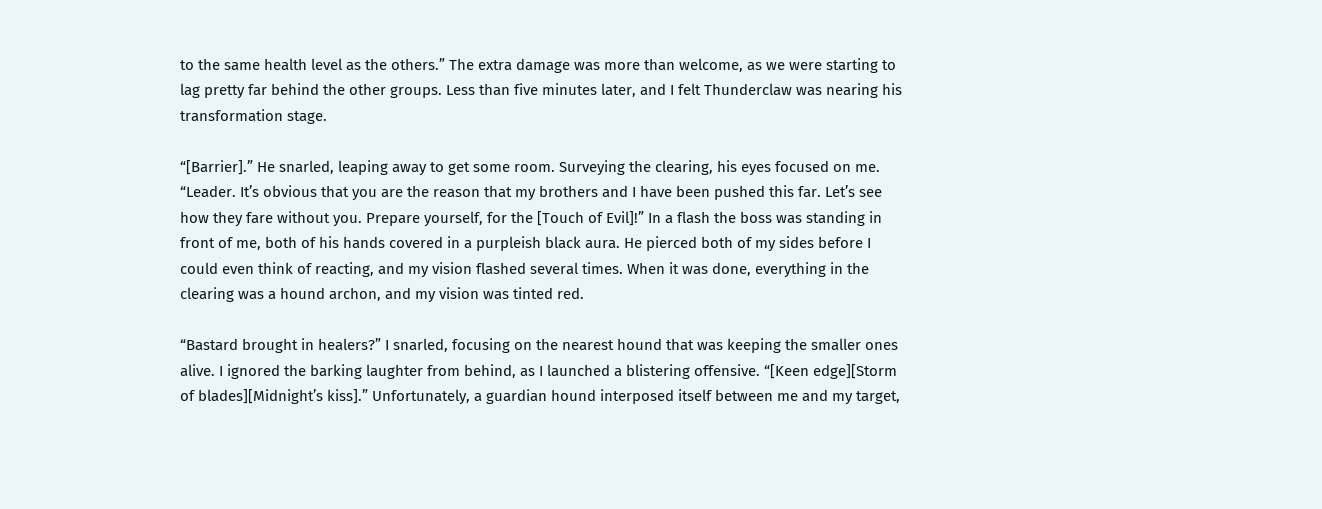to the same health level as the others.” The extra damage was more than welcome, as we were starting to lag pretty far behind the other groups. Less than five minutes later, and I felt Thunderclaw was nearing his transformation stage.

“[Barrier].” He snarled, leaping away to get some room. Surveying the clearing, his eyes focused on me. “Leader. It’s obvious that you are the reason that my brothers and I have been pushed this far. Let’s see how they fare without you. Prepare yourself, for the [Touch of Evil]!” In a flash the boss was standing in front of me, both of his hands covered in a purpleish black aura. He pierced both of my sides before I could even think of reacting, and my vision flashed several times. When it was done, everything in the clearing was a hound archon, and my vision was tinted red.

“Bastard brought in healers?” I snarled, focusing on the nearest hound that was keeping the smaller ones alive. I ignored the barking laughter from behind, as I launched a blistering offensive. “[Keen edge][Storm of blades][Midnight’s kiss].” Unfortunately, a guardian hound interposed itself between me and my target,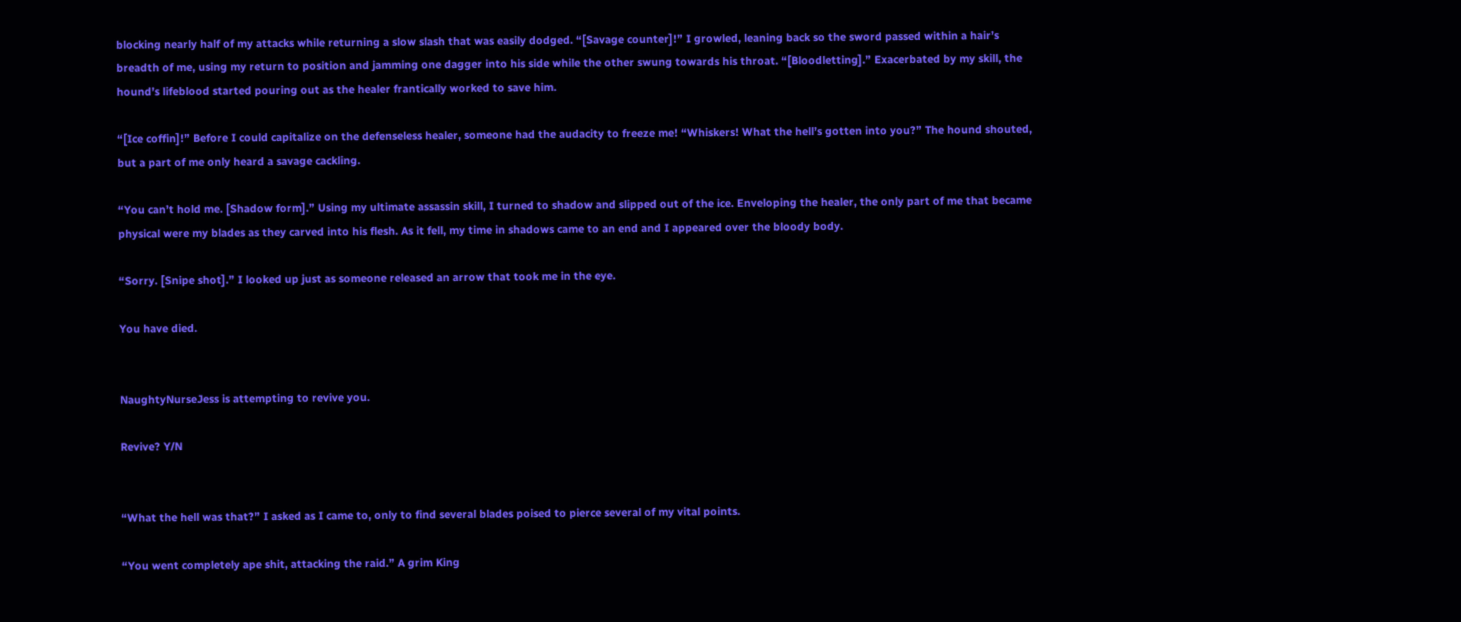blocking nearly half of my attacks while returning a slow slash that was easily dodged. “[Savage counter]!” I growled, leaning back so the sword passed within a hair’s breadth of me, using my return to position and jamming one dagger into his side while the other swung towards his throat. “[Bloodletting].” Exacerbated by my skill, the hound’s lifeblood started pouring out as the healer frantically worked to save him.

“[Ice coffin]!” Before I could capitalize on the defenseless healer, someone had the audacity to freeze me! “Whiskers! What the hell’s gotten into you?” The hound shouted, but a part of me only heard a savage cackling.

“You can’t hold me. [Shadow form].” Using my ultimate assassin skill, I turned to shadow and slipped out of the ice. Enveloping the healer, the only part of me that became physical were my blades as they carved into his flesh. As it fell, my time in shadows came to an end and I appeared over the bloody body.

“Sorry. [Snipe shot].” I looked up just as someone released an arrow that took me in the eye.

You have died.


NaughtyNurseJess is attempting to revive you.

Revive? Y/N


“What the hell was that?” I asked as I came to, only to find several blades poised to pierce several of my vital points.

“You went completely ape shit, attacking the raid.” A grim King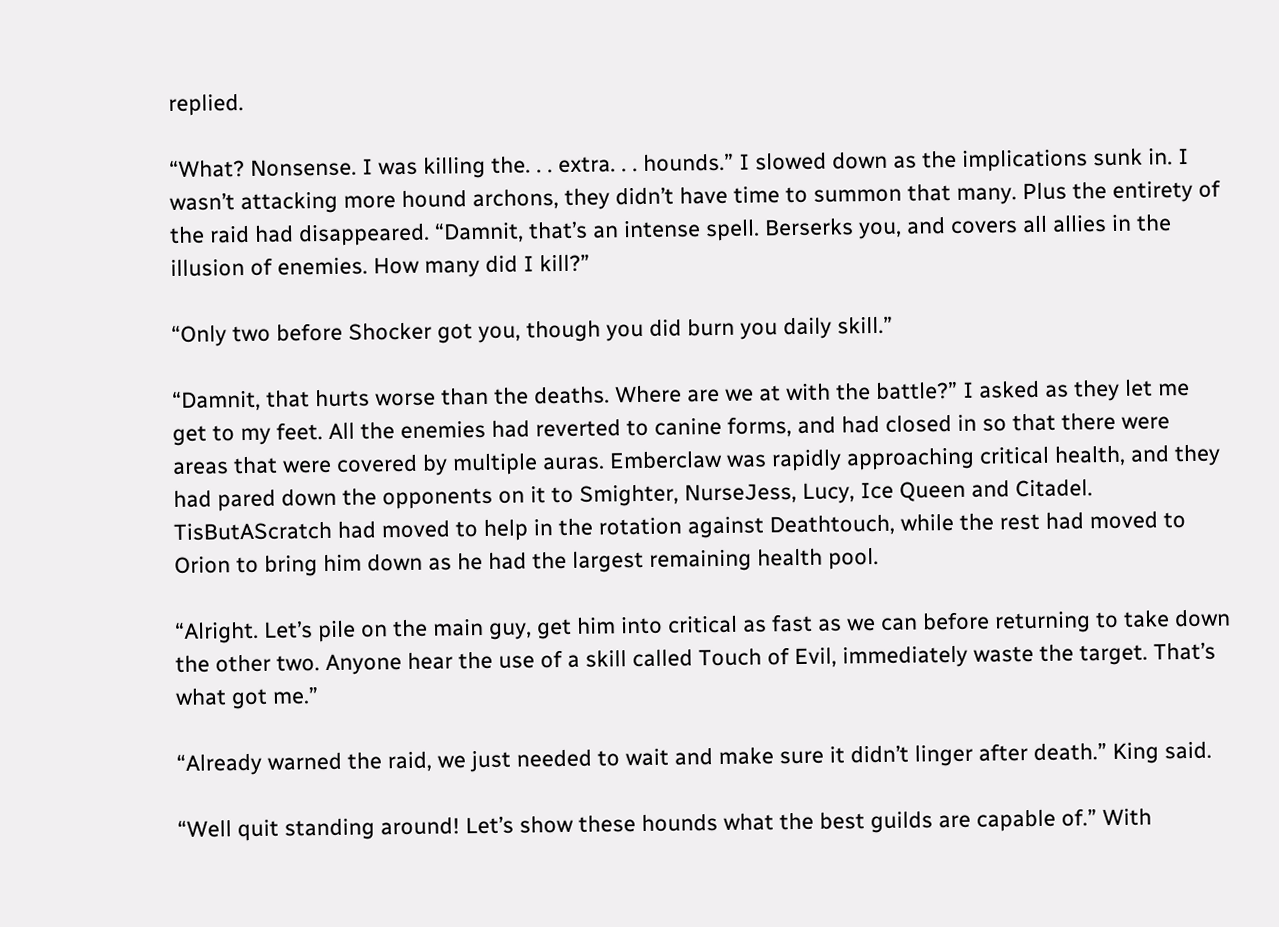replied.

“What? Nonsense. I was killing the. . . extra. . . hounds.” I slowed down as the implications sunk in. I wasn’t attacking more hound archons, they didn’t have time to summon that many. Plus the entirety of the raid had disappeared. “Damnit, that’s an intense spell. Berserks you, and covers all allies in the illusion of enemies. How many did I kill?”

“Only two before Shocker got you, though you did burn you daily skill.”

“Damnit, that hurts worse than the deaths. Where are we at with the battle?” I asked as they let me get to my feet. All the enemies had reverted to canine forms, and had closed in so that there were areas that were covered by multiple auras. Emberclaw was rapidly approaching critical health, and they had pared down the opponents on it to Smighter, NurseJess, Lucy, Ice Queen and Citadel. TisButAScratch had moved to help in the rotation against Deathtouch, while the rest had moved to Orion to bring him down as he had the largest remaining health pool.

“Alright. Let’s pile on the main guy, get him into critical as fast as we can before returning to take down the other two. Anyone hear the use of a skill called Touch of Evil, immediately waste the target. That’s what got me.”

“Already warned the raid, we just needed to wait and make sure it didn’t linger after death.” King said.

“Well quit standing around! Let’s show these hounds what the best guilds are capable of.” With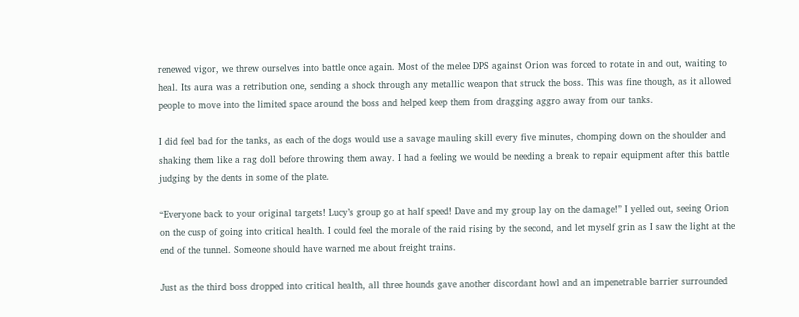renewed vigor, we threw ourselves into battle once again. Most of the melee DPS against Orion was forced to rotate in and out, waiting to heal. Its aura was a retribution one, sending a shock through any metallic weapon that struck the boss. This was fine though, as it allowed people to move into the limited space around the boss and helped keep them from dragging aggro away from our tanks.

I did feel bad for the tanks, as each of the dogs would use a savage mauling skill every five minutes, chomping down on the shoulder and shaking them like a rag doll before throwing them away. I had a feeling we would be needing a break to repair equipment after this battle judging by the dents in some of the plate.

“Everyone back to your original targets! Lucy’s group go at half speed! Dave and my group lay on the damage!” I yelled out, seeing Orion on the cusp of going into critical health. I could feel the morale of the raid rising by the second, and let myself grin as I saw the light at the end of the tunnel. Someone should have warned me about freight trains.

Just as the third boss dropped into critical health, all three hounds gave another discordant howl and an impenetrable barrier surrounded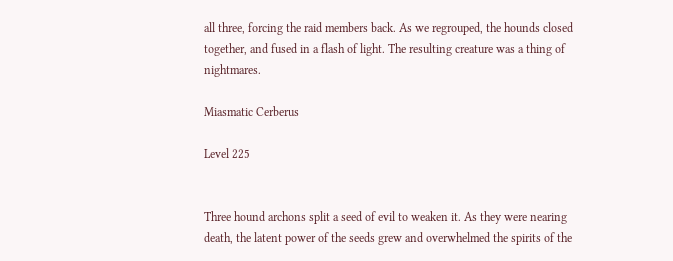all three, forcing the raid members back. As we regrouped, the hounds closed together, and fused in a flash of light. The resulting creature was a thing of nightmares.

Miasmatic Cerberus

Level 225


Three hound archons split a seed of evil to weaken it. As they were nearing death, the latent power of the seeds grew and overwhelmed the spirits of the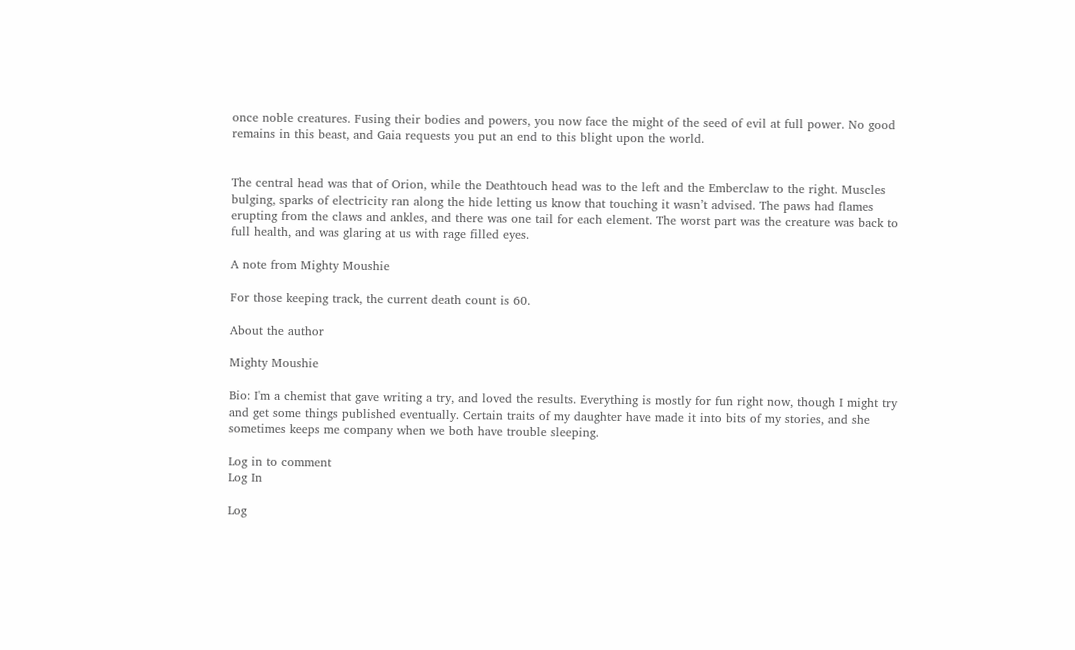once noble creatures. Fusing their bodies and powers, you now face the might of the seed of evil at full power. No good remains in this beast, and Gaia requests you put an end to this blight upon the world.


The central head was that of Orion, while the Deathtouch head was to the left and the Emberclaw to the right. Muscles bulging, sparks of electricity ran along the hide letting us know that touching it wasn’t advised. The paws had flames erupting from the claws and ankles, and there was one tail for each element. The worst part was the creature was back to full health, and was glaring at us with rage filled eyes.

A note from Mighty Moushie

For those keeping track, the current death count is 60.

About the author

Mighty Moushie

Bio: I'm a chemist that gave writing a try, and loved the results. Everything is mostly for fun right now, though I might try and get some things published eventually. Certain traits of my daughter have made it into bits of my stories, and she sometimes keeps me company when we both have trouble sleeping.

Log in to comment
Log In

Log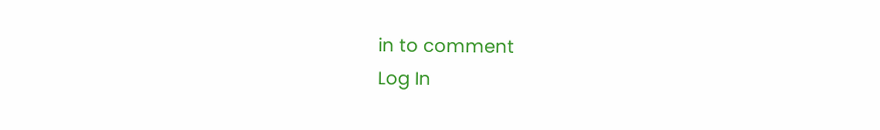in to comment
Log In